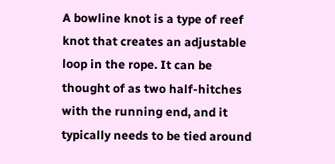A bowline knot is a type of reef knot that creates an adjustable loop in the rope. It can be thought of as two half-hitches with the running end, and it typically needs to be tied around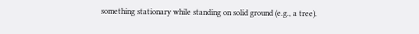something stationary while standing on solid ground (e.g., a tree).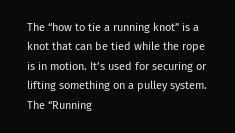The “how to tie a running knot” is a knot that can be tied while the rope is in motion. It’s used for securing or lifting something on a pulley system. The “Running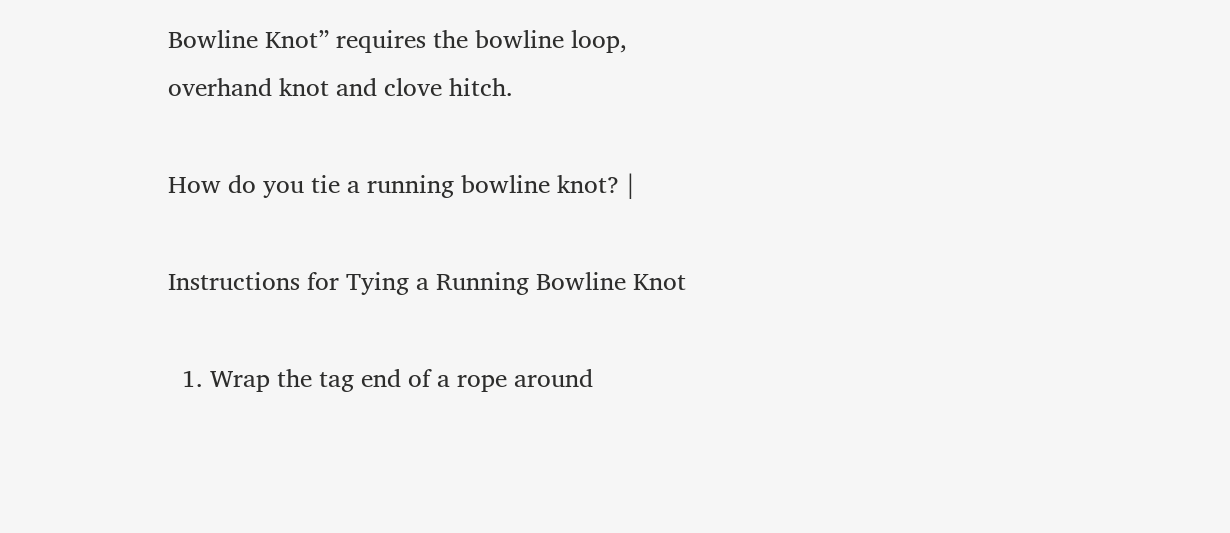Bowline Knot” requires the bowline loop, overhand knot and clove hitch.

How do you tie a running bowline knot? |

Instructions for Tying a Running Bowline Knot

  1. Wrap the tag end of a rope around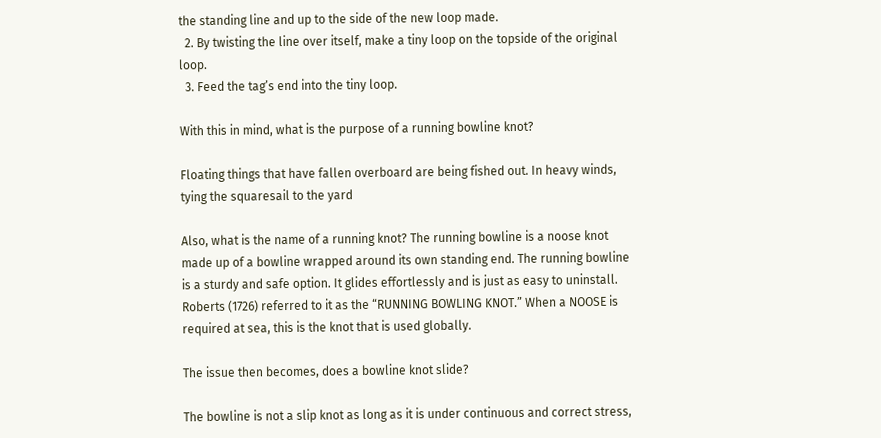the standing line and up to the side of the new loop made.
  2. By twisting the line over itself, make a tiny loop on the topside of the original loop.
  3. Feed the tag’s end into the tiny loop.

With this in mind, what is the purpose of a running bowline knot?

Floating things that have fallen overboard are being fished out. In heavy winds, tying the squaresail to the yard

Also, what is the name of a running knot? The running bowline is a noose knot made up of a bowline wrapped around its own standing end. The running bowline is a sturdy and safe option. It glides effortlessly and is just as easy to uninstall. Roberts (1726) referred to it as the “RUNNING BOWLING KNOT.” When a NOOSE is required at sea, this is the knot that is used globally.

The issue then becomes, does a bowline knot slide?

The bowline is not a slip knot as long as it is under continuous and correct stress,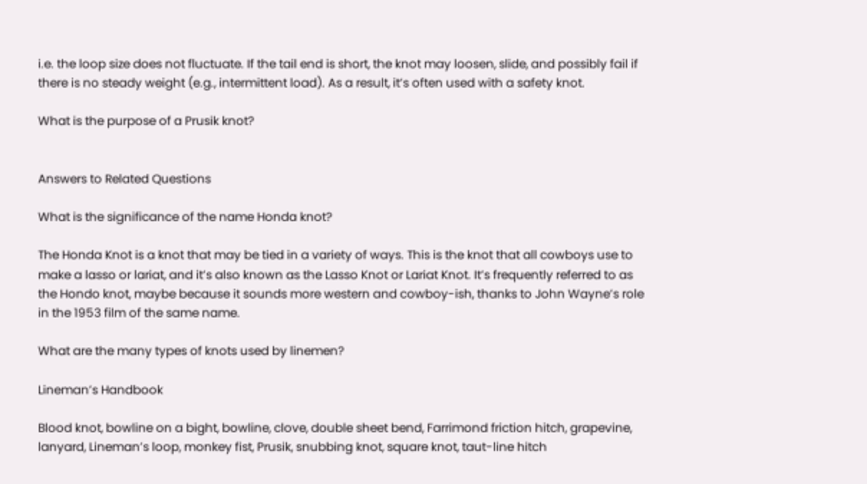i.e. the loop size does not fluctuate. If the tail end is short, the knot may loosen, slide, and possibly fail if there is no steady weight (e.g., intermittent load). As a result, it’s often used with a safety knot.

What is the purpose of a Prusik knot?


Answers to Related Questions

What is the significance of the name Honda knot?

The Honda Knot is a knot that may be tied in a variety of ways. This is the knot that all cowboys use to make a lasso or lariat, and it’s also known as the Lasso Knot or Lariat Knot. It’s frequently referred to as the Hondo knot, maybe because it sounds more western and cowboy-ish, thanks to John Wayne’s role in the 1953 film of the same name.

What are the many types of knots used by linemen?

Lineman’s Handbook

Blood knot, bowline on a bight, bowline, clove, double sheet bend, Farrimond friction hitch, grapevine, lanyard, Lineman’s loop, monkey fist, Prusik, snubbing knot, square knot, taut-line hitch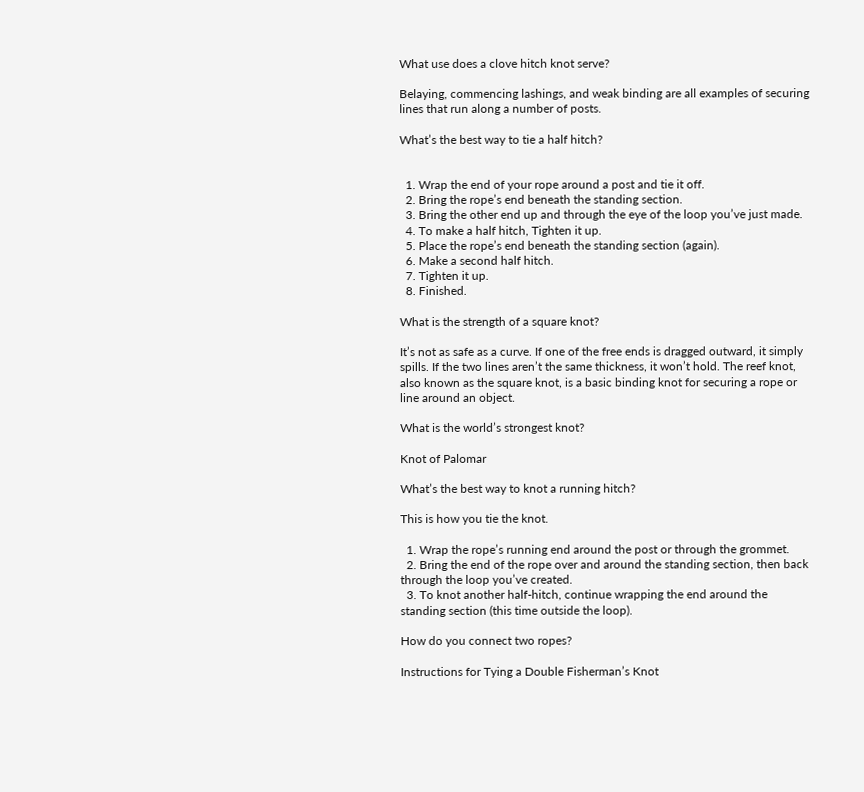What use does a clove hitch knot serve?

Belaying, commencing lashings, and weak binding are all examples of securing lines that run along a number of posts.

What’s the best way to tie a half hitch?


  1. Wrap the end of your rope around a post and tie it off.
  2. Bring the rope’s end beneath the standing section.
  3. Bring the other end up and through the eye of the loop you’ve just made.
  4. To make a half hitch, Tighten it up.
  5. Place the rope’s end beneath the standing section (again).
  6. Make a second half hitch.
  7. Tighten it up.
  8. Finished.

What is the strength of a square knot?

It’s not as safe as a curve. If one of the free ends is dragged outward, it simply spills. If the two lines aren’t the same thickness, it won’t hold. The reef knot, also known as the square knot, is a basic binding knot for securing a rope or line around an object.

What is the world’s strongest knot?

Knot of Palomar

What’s the best way to knot a running hitch?

This is how you tie the knot.

  1. Wrap the rope’s running end around the post or through the grommet.
  2. Bring the end of the rope over and around the standing section, then back through the loop you’ve created.
  3. To knot another half-hitch, continue wrapping the end around the standing section (this time outside the loop).

How do you connect two ropes?

Instructions for Tying a Double Fisherman’s Knot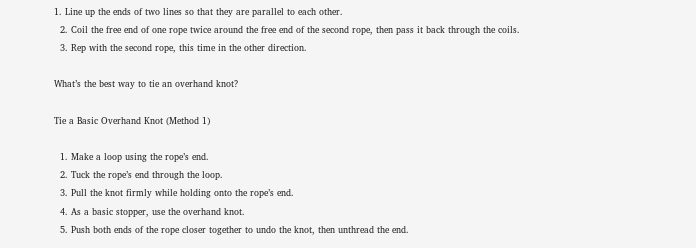1. Line up the ends of two lines so that they are parallel to each other.
  2. Coil the free end of one rope twice around the free end of the second rope, then pass it back through the coils.
  3. Rep with the second rope, this time in the other direction.

What’s the best way to tie an overhand knot?

Tie a Basic Overhand Knot (Method 1)

  1. Make a loop using the rope’s end.
  2. Tuck the rope’s end through the loop.
  3. Pull the knot firmly while holding onto the rope’s end.
  4. As a basic stopper, use the overhand knot.
  5. Push both ends of the rope closer together to undo the knot, then unthread the end.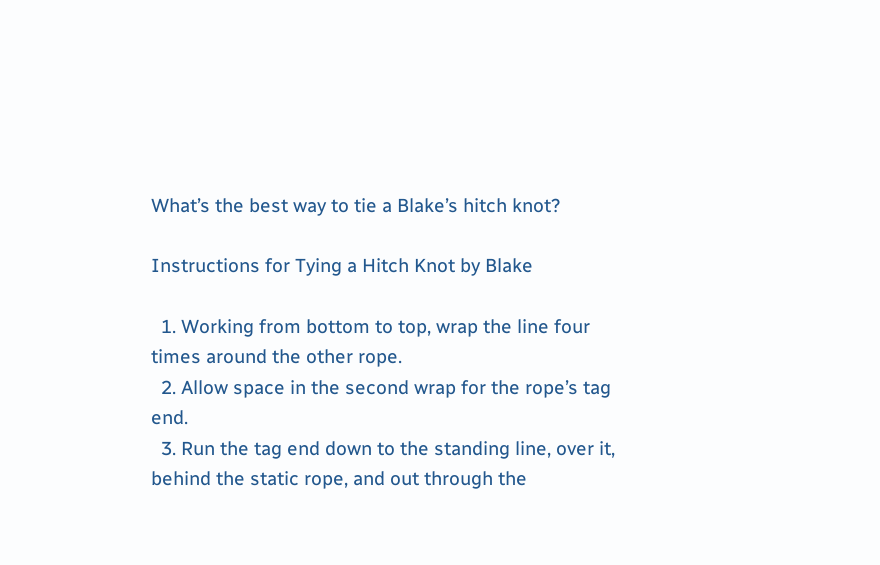What’s the best way to tie a Blake’s hitch knot?

Instructions for Tying a Hitch Knot by Blake

  1. Working from bottom to top, wrap the line four times around the other rope.
  2. Allow space in the second wrap for the rope’s tag end.
  3. Run the tag end down to the standing line, over it, behind the static rope, and out through the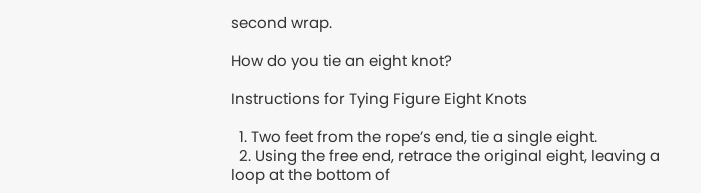second wrap.

How do you tie an eight knot?

Instructions for Tying Figure Eight Knots

  1. Two feet from the rope’s end, tie a single eight.
  2. Using the free end, retrace the original eight, leaving a loop at the bottom of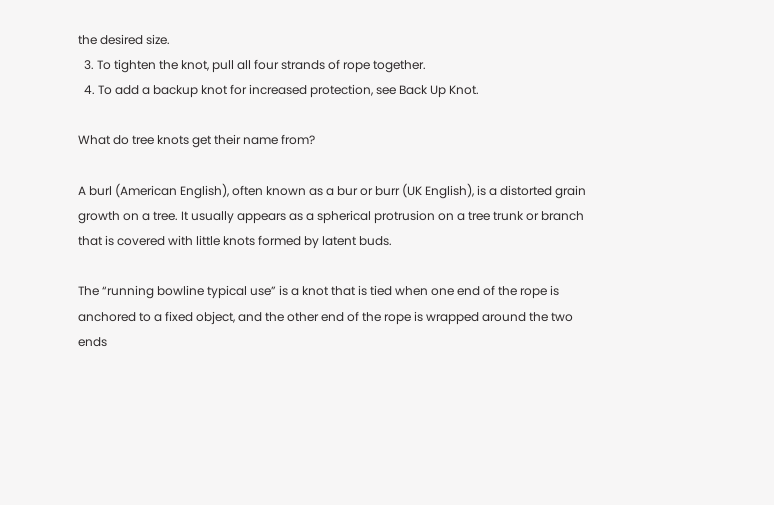the desired size.
  3. To tighten the knot, pull all four strands of rope together.
  4. To add a backup knot for increased protection, see Back Up Knot.

What do tree knots get their name from?

A burl (American English), often known as a bur or burr (UK English), is a distorted grain growth on a tree. It usually appears as a spherical protrusion on a tree trunk or branch that is covered with little knots formed by latent buds.

The “running bowline typical use” is a knot that is tied when one end of the rope is anchored to a fixed object, and the other end of the rope is wrapped around the two ends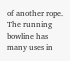of another rope. The running bowline has many uses in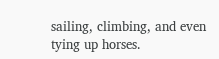sailing, climbing, and even tying up horses.